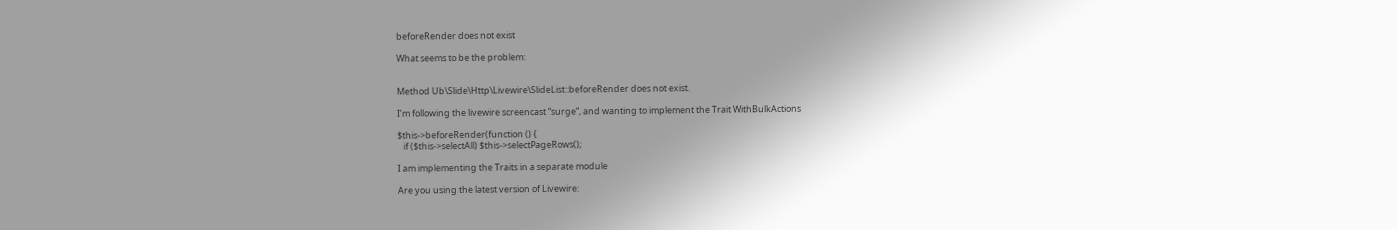beforeRender does not exist

What seems to be the problem:


Method Ub\Slide\Http\Livewire\SlideList::beforeRender does not exist.

I’m following the livewire screencast “surge”, and wanting to implement the Trait WithBulkActions

$this->beforeRender(function () {
   if ($this->selectAll) $this->selectPageRows();

I am implementing the Traits in a separate module

Are you using the latest version of Livewire: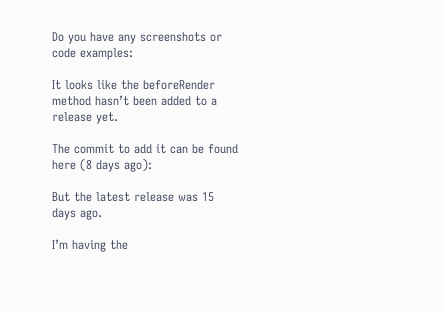Do you have any screenshots or code examples:

It looks like the beforeRender method hasn’t been added to a release yet.

The commit to add it can be found here (8 days ago):

But the latest release was 15 days ago.

I’m having the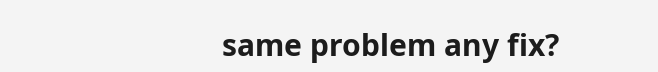same problem any fix?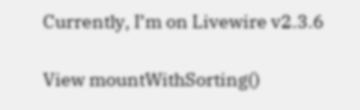Currently, I’m on Livewire v2.3.6

View mountWithSorting()